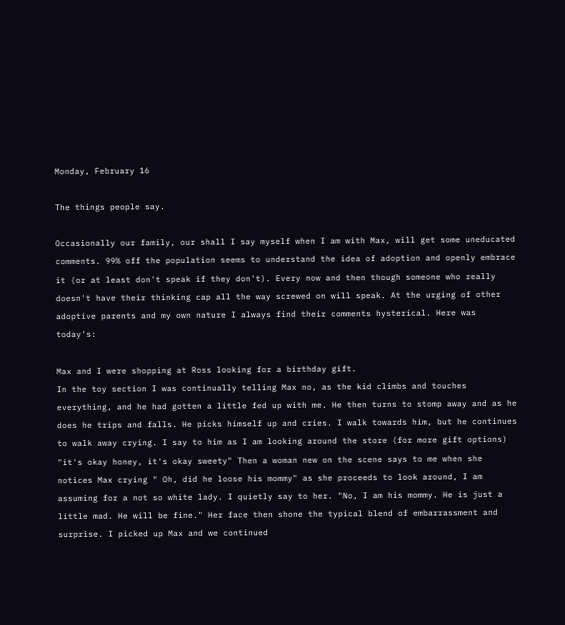Monday, February 16

The things people say.

Occasionally our family, our shall I say myself when I am with Max, will get some uneducated comments. 99% off the population seems to understand the idea of adoption and openly embrace it (or at least don't speak if they don't). Every now and then though someone who really doesn't have their thinking cap all the way screwed on will speak. At the urging of other adoptive parents and my own nature I always find their comments hysterical. Here was today's:

Max and I were shopping at Ross looking for a birthday gift.
In the toy section I was continually telling Max no, as the kid climbs and touches everything, and he had gotten a little fed up with me. He then turns to stomp away and as he does he trips and falls. He picks himself up and cries. I walk towards him, but he continues to walk away crying. I say to him as I am looking around the store (for more gift options) "it's okay honey, it's okay sweety" Then a woman new on the scene says to me when she notices Max crying " Oh, did he loose his mommy" as she proceeds to look around, I am assuming for a not so white lady. I quietly say to her. "No, I am his mommy. He is just a little mad. He will be fine." Her face then shone the typical blend of embarrassment and surprise. I picked up Max and we continued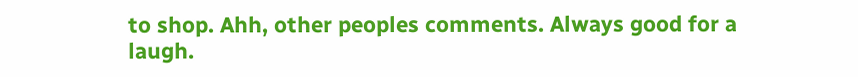to shop. Ahh, other peoples comments. Always good for a laugh.